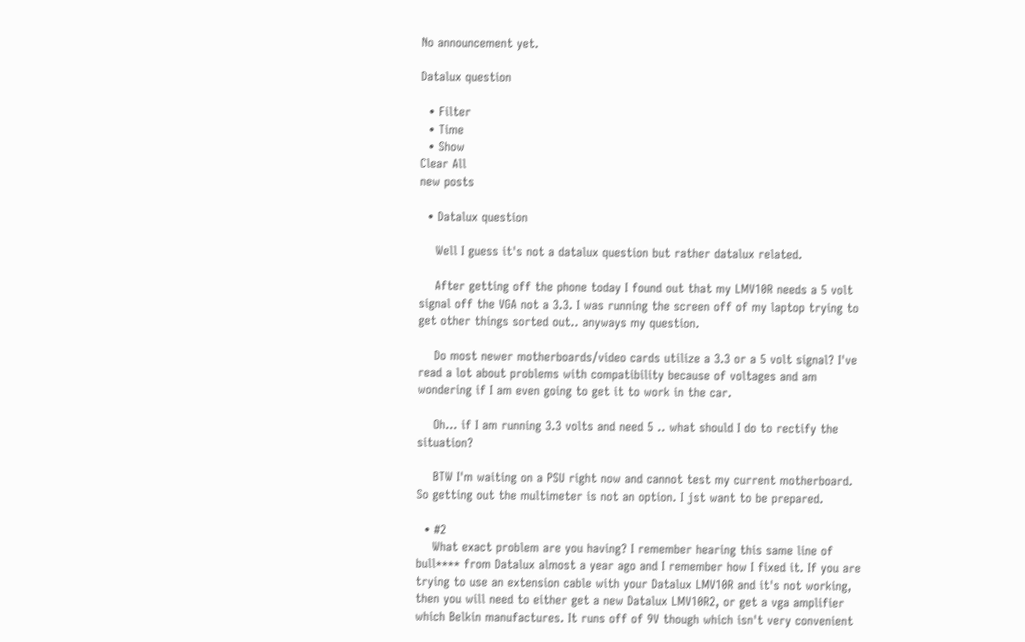No announcement yet.

Datalux question

  • Filter
  • Time
  • Show
Clear All
new posts

  • Datalux question

    Well I guess it's not a datalux question but rather datalux related.

    After getting off the phone today I found out that my LMV10R needs a 5 volt signal off the VGA not a 3.3. I was running the screen off of my laptop trying to get other things sorted out.. anyways my question.

    Do most newer motherboards/video cards utilize a 3.3 or a 5 volt signal? I've read a lot about problems with compatibility because of voltages and am wondering if I am even going to get it to work in the car.

    Oh... if I am running 3.3 volts and need 5 .. what should I do to rectify the situation?

    BTW I'm waiting on a PSU right now and cannot test my current motherboard. So getting out the multimeter is not an option. I jst want to be prepared.

  • #2
    What exact problem are you having? I remember hearing this same line of bull**** from Datalux almost a year ago and I remember how I fixed it. If you are trying to use an extension cable with your Datalux LMV10R and it's not working, then you will need to either get a new Datalux LMV10R2, or get a vga amplifier which Belkin manufactures. It runs off of 9V though which isn't very convenient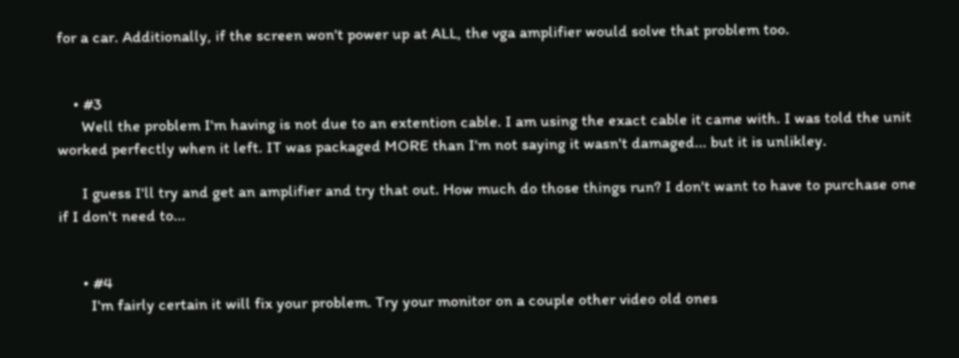for a car. Additionally, if the screen won't power up at ALL, the vga amplifier would solve that problem too.


    • #3
      Well the problem I'm having is not due to an extention cable. I am using the exact cable it came with. I was told the unit worked perfectly when it left. IT was packaged MORE than I'm not saying it wasn't damaged... but it is unlikley.

      I guess I'll try and get an amplifier and try that out. How much do those things run? I don't want to have to purchase one if I don't need to...


      • #4
        I'm fairly certain it will fix your problem. Try your monitor on a couple other video old ones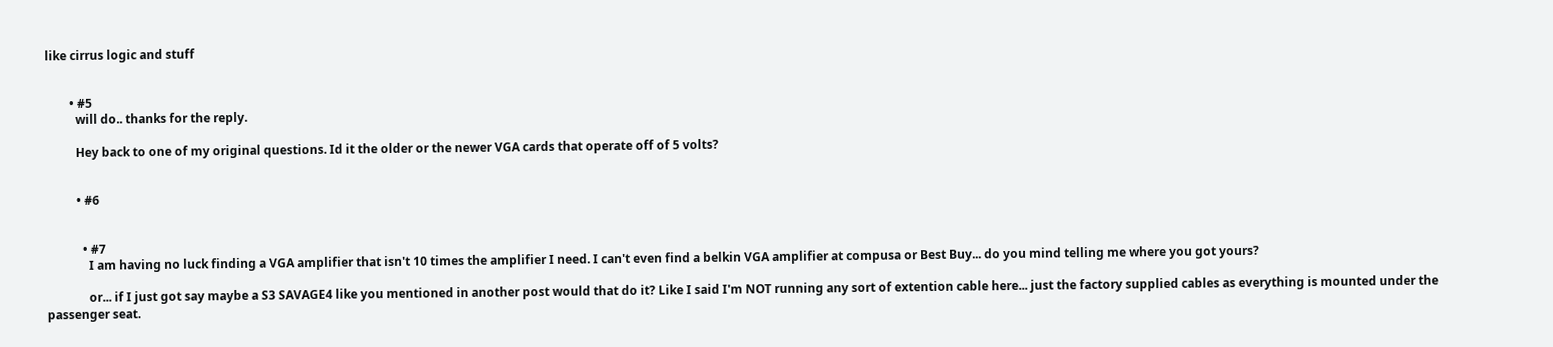like cirrus logic and stuff


        • #5
          will do.. thanks for the reply.

          Hey back to one of my original questions. Id it the older or the newer VGA cards that operate off of 5 volts?


          • #6


            • #7
              I am having no luck finding a VGA amplifier that isn't 10 times the amplifier I need. I can't even find a belkin VGA amplifier at compusa or Best Buy... do you mind telling me where you got yours?

              or... if I just got say maybe a S3 SAVAGE4 like you mentioned in another post would that do it? Like I said I'm NOT running any sort of extention cable here... just the factory supplied cables as everything is mounted under the passenger seat.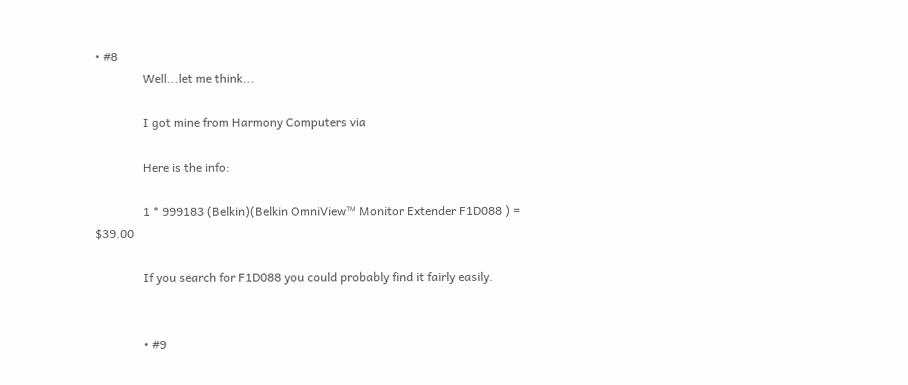• #8
                Well...let me think...

                I got mine from Harmony Computers via

                Here is the info:

                1 * 999183 (Belkin)(Belkin OmniView™ Monitor Extender F1D088 ) = $39.00

                If you search for F1D088 you could probably find it fairly easily.


                • #9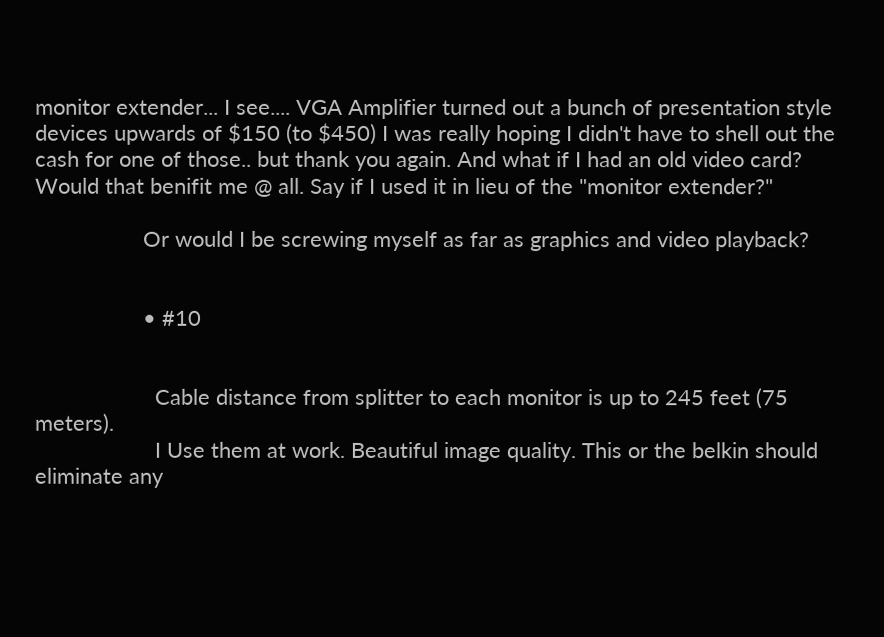monitor extender... I see.... VGA Amplifier turned out a bunch of presentation style devices upwards of $150 (to $450) I was really hoping I didn't have to shell out the cash for one of those.. but thank you again. And what if I had an old video card? Would that benifit me @ all. Say if I used it in lieu of the "monitor extender?"

                  Or would I be screwing myself as far as graphics and video playback?


                  • #10


                    Cable distance from splitter to each monitor is up to 245 feet (75 meters).
                    I Use them at work. Beautiful image quality. This or the belkin should eliminate any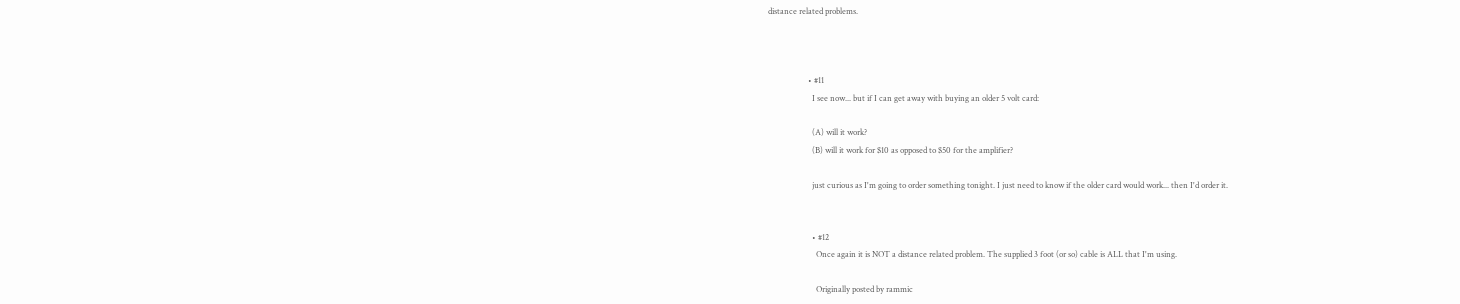distance related problems.



                    • #11
                      I see now... but if I can get away with buying an older 5 volt card:

                      (A) will it work?
                      (B) will it work for $10 as opposed to $50 for the amplifier?

                      just curious as I'm going to order something tonight. I just need to know if the older card would work... then I'd order it.


                      • #12
                        Once again it is NOT a distance related problem. The supplied 3 foot (or so) cable is ALL that I'm using.

                        Originally posted by rammic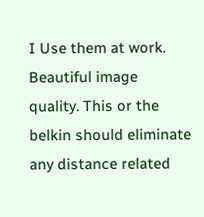I Use them at work. Beautiful image quality. This or the belkin should eliminate any distance related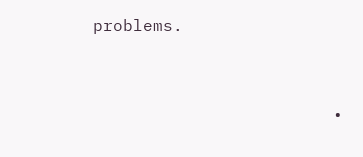problems.



                        •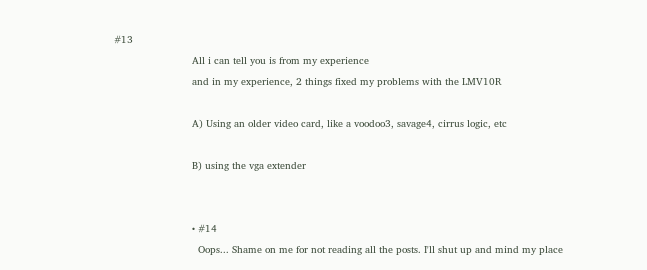#13
                          All i can tell you is from my experience
                          and in my experience, 2 things fixed my problems with the LMV10R

                          A) Using an older video card, like a voodoo3, savage4, cirrus logic, etc

                          B) using the vga extender


                          • #14
                            Oops... Shame on me for not reading all the posts. I'll shut up and mind my place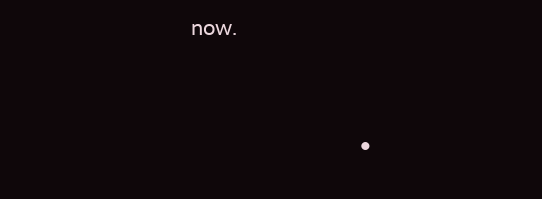now.


                            •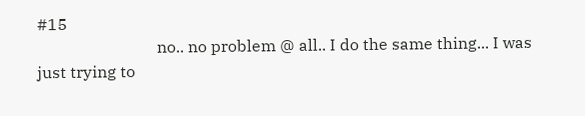#15
                              no.. no problem @ all.. I do the same thing... I was just trying to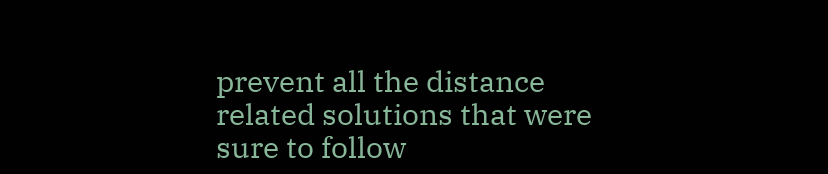prevent all the distance related solutions that were sure to follow